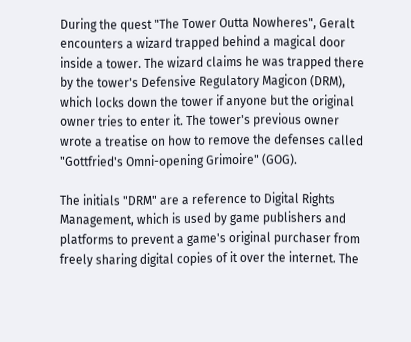During the quest "The Tower Outta Nowheres", Geralt encounters a wizard trapped behind a magical door inside a tower. The wizard claims he was trapped there by the tower's Defensive Regulatory Magicon (DRM), which locks down the tower if anyone but the original owner tries to enter it. The tower's previous owner wrote a treatise on how to remove the defenses called "Gottfried's Omni-opening Grimoire" (GOG).

The initials "DRM" are a reference to Digital Rights Management, which is used by game publishers and platforms to prevent a game's original purchaser from freely sharing digital copies of it over the internet. The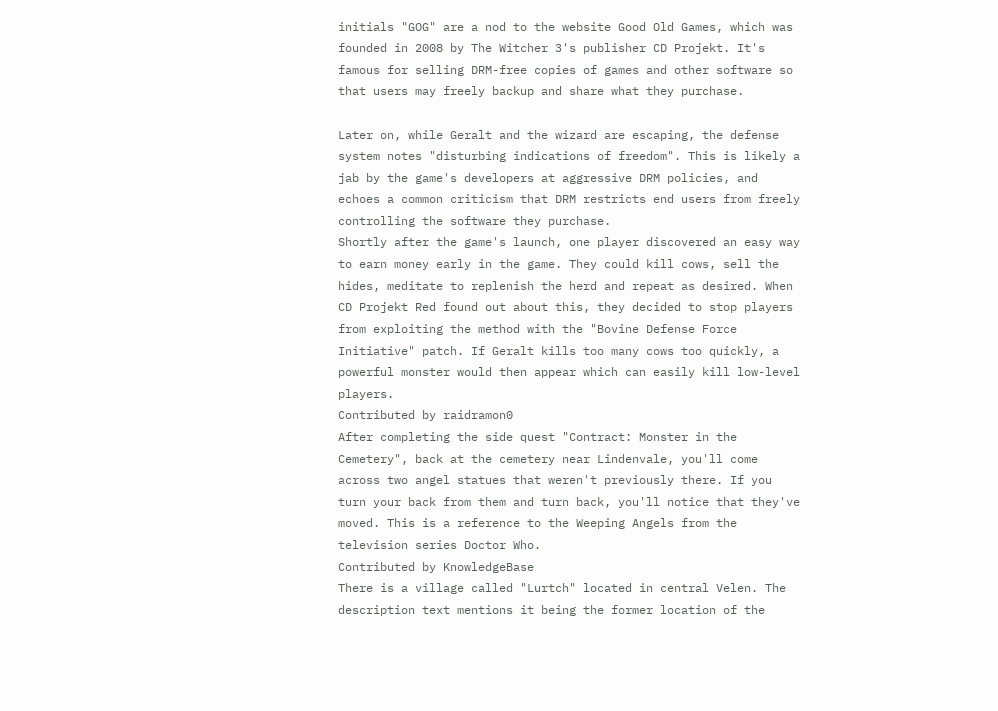initials "GOG" are a nod to the website Good Old Games, which was founded in 2008 by The Witcher 3's publisher CD Projekt. It's famous for selling DRM-free copies of games and other software so that users may freely backup and share what they purchase.

Later on, while Geralt and the wizard are escaping, the defense system notes "disturbing indications of freedom". This is likely a jab by the game's developers at aggressive DRM policies, and echoes a common criticism that DRM restricts end users from freely controlling the software they purchase.
Shortly after the game's launch, one player discovered an easy way to earn money early in the game. They could kill cows, sell the hides, meditate to replenish the herd and repeat as desired. When CD Projekt Red found out about this, they decided to stop players from exploiting the method with the "Bovine Defense Force Initiative" patch. If Geralt kills too many cows too quickly, a powerful monster would then appear which can easily kill low-level players.
Contributed by raidramon0
After completing the side quest "Contract: Monster in the Cemetery", back at the cemetery near Lindenvale, you'll come across two angel statues that weren't previously there. If you turn your back from them and turn back, you'll notice that they've moved. This is a reference to the Weeping Angels from the television series Doctor Who.
Contributed by KnowledgeBase
There is a village called "Lurtch" located in central Velen. The description text mentions it being the former location of the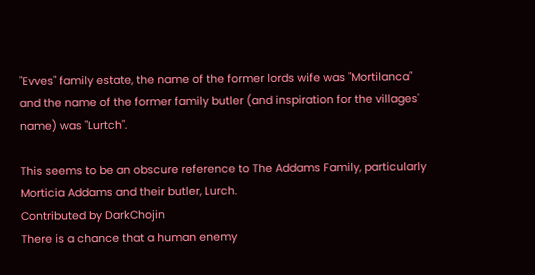"Evves" family estate, the name of the former lords wife was "Mortilanca" and the name of the former family butler (and inspiration for the villages' name) was "Lurtch".

This seems to be an obscure reference to The Addams Family, particularly Morticia Addams and their butler, Lurch.
Contributed by DarkChojin
There is a chance that a human enemy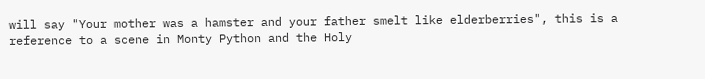will say "Your mother was a hamster and your father smelt like elderberries", this is a reference to a scene in Monty Python and the Holy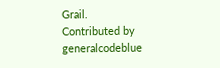Grail.
Contributed by generalcodeblue